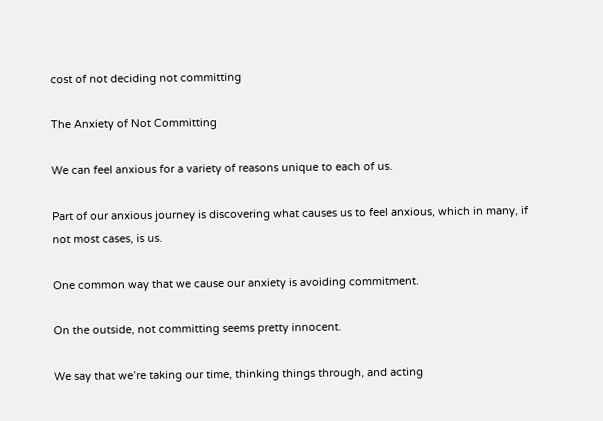cost of not deciding not committing

The Anxiety of Not Committing

We can feel anxious for a variety of reasons unique to each of us.

Part of our anxious journey is discovering what causes us to feel anxious, which in many, if not most cases, is us.

One common way that we cause our anxiety is avoiding commitment.

On the outside, not committing seems pretty innocent.

We say that we’re taking our time, thinking things through, and acting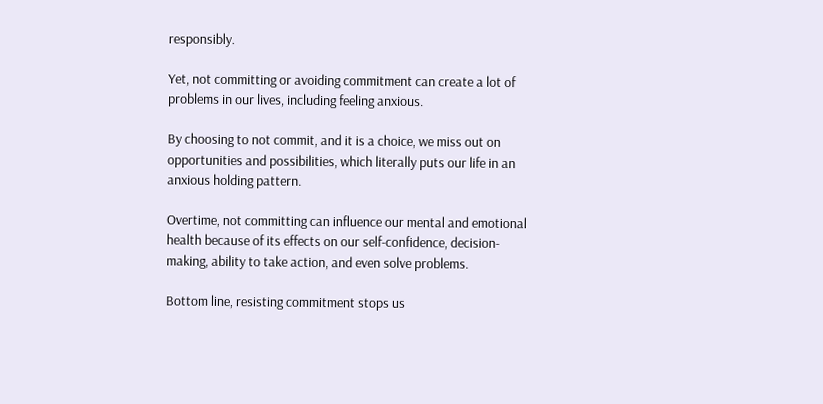responsibly.

Yet, not committing or avoiding commitment can create a lot of problems in our lives, including feeling anxious.

By choosing to not commit, and it is a choice, we miss out on opportunities and possibilities, which literally puts our life in an anxious holding pattern.

Overtime, not committing can influence our mental and emotional health because of its effects on our self-confidence, decision-making, ability to take action, and even solve problems.

Bottom line, resisting commitment stops us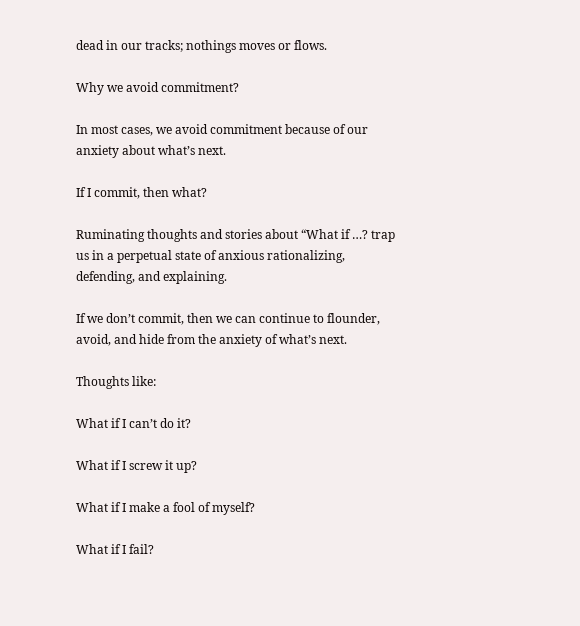dead in our tracks; nothings moves or flows.

Why we avoid commitment?

In most cases, we avoid commitment because of our anxiety about what’s next.

If I commit, then what?

Ruminating thoughts and stories about “What if …? trap us in a perpetual state of anxious rationalizing, defending, and explaining.

If we don’t commit, then we can continue to flounder, avoid, and hide from the anxiety of what’s next.

Thoughts like:

What if I can’t do it?

What if I screw it up?

What if I make a fool of myself?

What if I fail?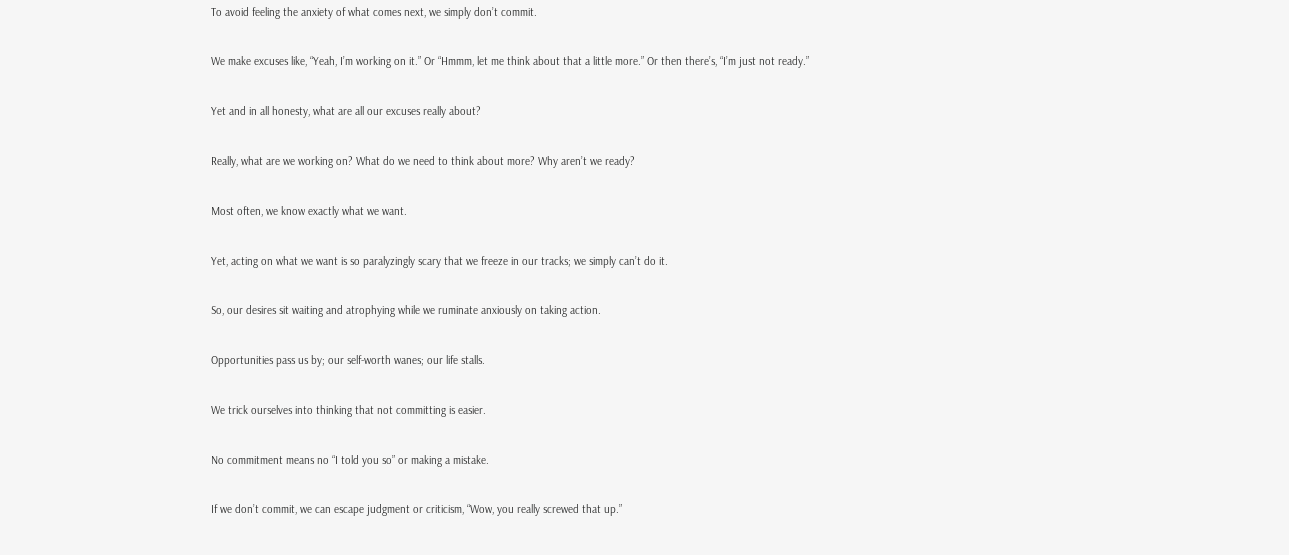To avoid feeling the anxiety of what comes next, we simply don’t commit.

We make excuses like, “Yeah, I’m working on it.” Or “Hmmm, let me think about that a little more.” Or then there’s, “I’m just not ready.”

Yet and in all honesty, what are all our excuses really about?

Really, what are we working on? What do we need to think about more? Why aren’t we ready?

Most often, we know exactly what we want.

Yet, acting on what we want is so paralyzingly scary that we freeze in our tracks; we simply can’t do it.

So, our desires sit waiting and atrophying while we ruminate anxiously on taking action.

Opportunities pass us by; our self-worth wanes; our life stalls.

We trick ourselves into thinking that not committing is easier.

No commitment means no “I told you so” or making a mistake.

If we don’t commit, we can escape judgment or criticism, “Wow, you really screwed that up.”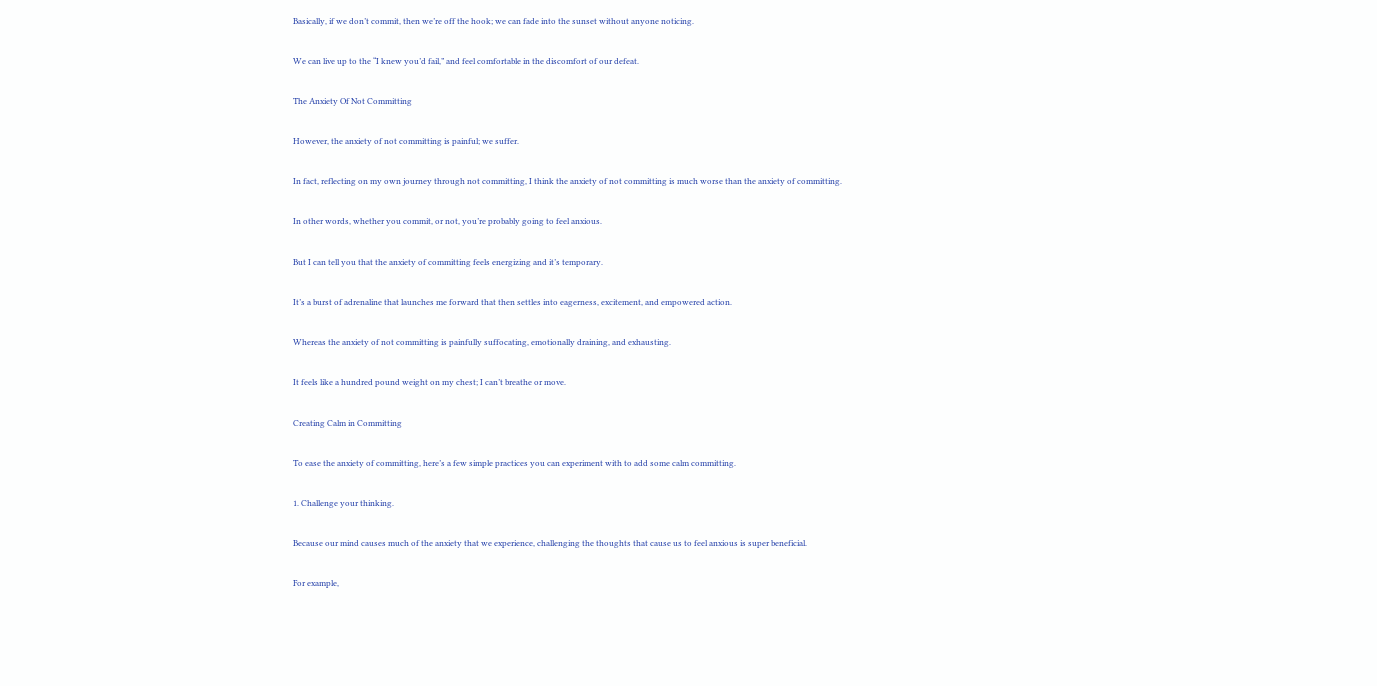Basically, if we don’t commit, then we’re off the hook; we can fade into the sunset without anyone noticing.

We can live up to the “I knew you’d fail,” and feel comfortable in the discomfort of our defeat.

The Anxiety Of Not Committing

However, the anxiety of not committing is painful; we suffer.

In fact, reflecting on my own journey through not committing, I think the anxiety of not committing is much worse than the anxiety of committing.

In other words, whether you commit, or not, you’re probably going to feel anxious.

But I can tell you that the anxiety of committing feels energizing and it’s temporary.

It’s a burst of adrenaline that launches me forward that then settles into eagerness, excitement, and empowered action.

Whereas the anxiety of not committing is painfully suffocating, emotionally draining, and exhausting.

It feels like a hundred pound weight on my chest; I can’t breathe or move.

Creating Calm in Committing

To ease the anxiety of committing, here’s a few simple practices you can experiment with to add some calm committing.

1. Challenge your thinking.

Because our mind causes much of the anxiety that we experience, challenging the thoughts that cause us to feel anxious is super beneficial.

For example,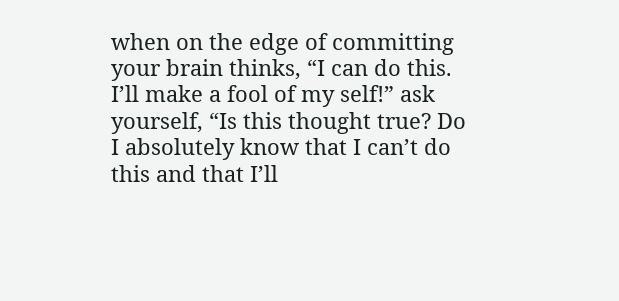when on the edge of committing your brain thinks, “I can do this. I’ll make a fool of my self!” ask yourself, “Is this thought true? Do I absolutely know that I can’t do this and that I’ll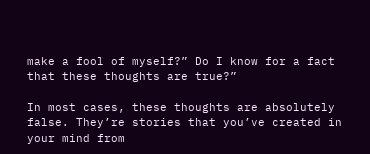make a fool of myself?” Do I know for a fact that these thoughts are true?”

In most cases, these thoughts are absolutely false. They’re stories that you’ve created in your mind from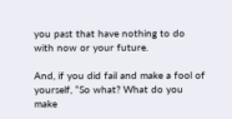you past that have nothing to do with now or your future.

And, if you did fail and make a fool of yourself, “So what? What do you make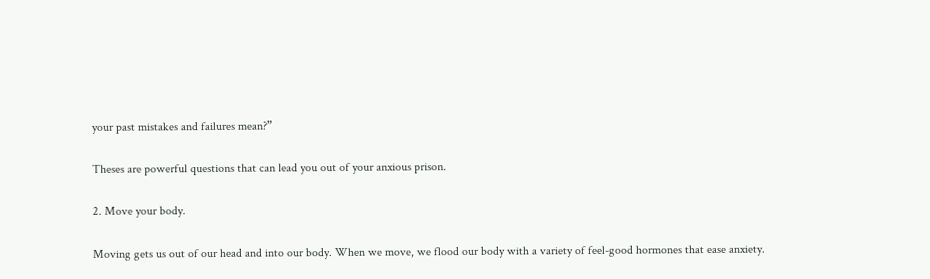your past mistakes and failures mean?”

Theses are powerful questions that can lead you out of your anxious prison.

2. Move your body.

Moving gets us out of our head and into our body. When we move, we flood our body with a variety of feel-good hormones that ease anxiety.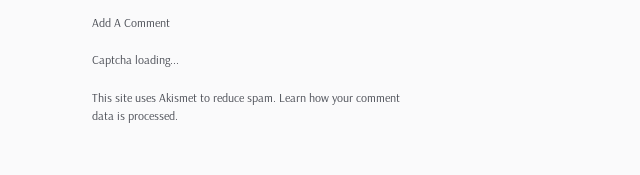Add A Comment

Captcha loading...

This site uses Akismet to reduce spam. Learn how your comment data is processed.